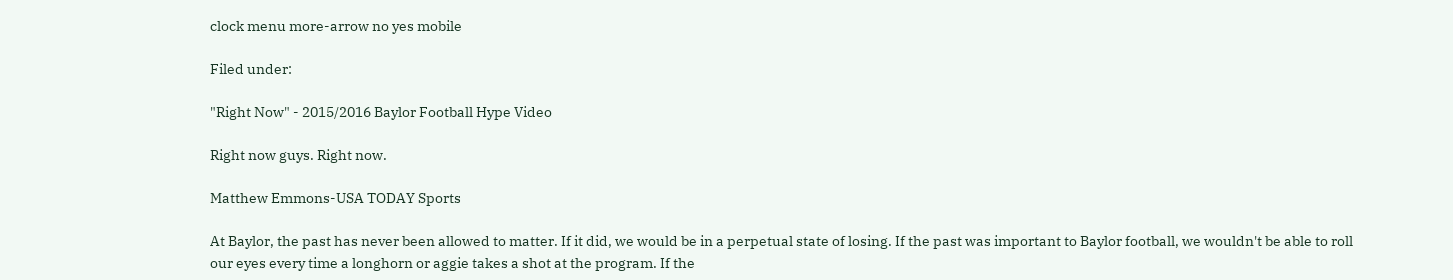clock menu more-arrow no yes mobile

Filed under:

"Right Now" - 2015/2016 Baylor Football Hype Video

Right now guys. Right now.

Matthew Emmons-USA TODAY Sports

At Baylor, the past has never been allowed to matter. If it did, we would be in a perpetual state of losing. If the past was important to Baylor football, we wouldn't be able to roll our eyes every time a longhorn or aggie takes a shot at the program. If the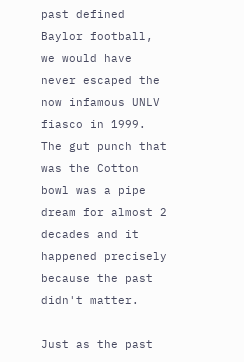past defined Baylor football, we would have never escaped the now infamous UNLV fiasco in 1999. The gut punch that was the Cotton bowl was a pipe dream for almost 2 decades and it happened precisely because the past didn't matter.

Just as the past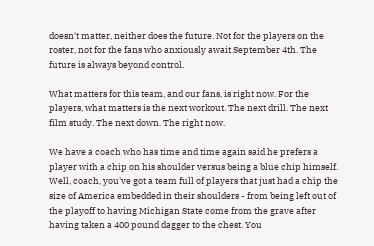doesn't matter, neither does the future. Not for the players on the roster, not for the fans who anxiously await September 4th. The future is always beyond control.

What matters for this team, and our fans, is right now. For the players, what matters is the next workout. The next drill. The next film study. The next down. The right now.

We have a coach who has time and time again said he prefers a player with a chip on his shoulder versus being a blue chip himself. Well, coach, you've got a team full of players that just had a chip the size of America embedded in their shoulders - from being left out of the playoff to having Michigan State come from the grave after having taken a 400 pound dagger to the chest. You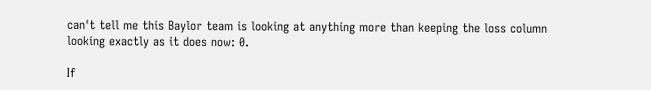can't tell me this Baylor team is looking at anything more than keeping the loss column looking exactly as it does now: 0.

If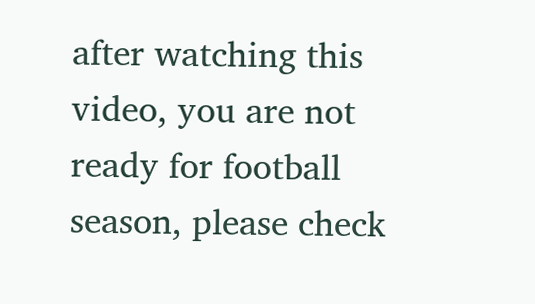after watching this video, you are not ready for football season, please check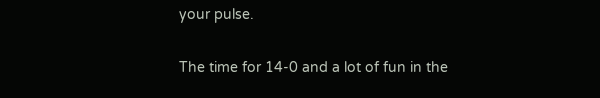your pulse.

The time for 14-0 and a lot of fun in the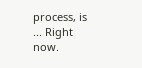process, is ... Right now.